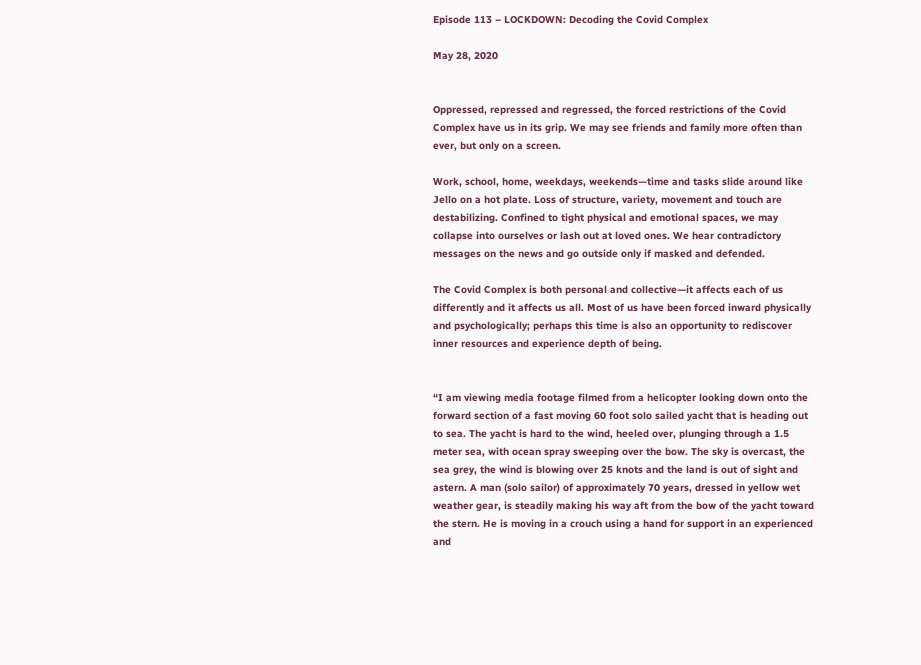Episode 113 – LOCKDOWN: Decoding the Covid Complex

May 28, 2020


Oppressed, repressed and regressed, the forced restrictions of the Covid Complex have us in its grip. We may see friends and family more often than ever, but only on a screen.

Work, school, home, weekdays, weekends—time and tasks slide around like Jello on a hot plate. Loss of structure, variety, movement and touch are destabilizing. Confined to tight physical and emotional spaces, we may collapse into ourselves or lash out at loved ones. We hear contradictory messages on the news and go outside only if masked and defended.

The Covid Complex is both personal and collective—it affects each of us differently and it affects us all. Most of us have been forced inward physically and psychologically; perhaps this time is also an opportunity to rediscover inner resources and experience depth of being.


“I am viewing media footage filmed from a helicopter looking down onto the forward section of a fast moving 60 foot solo sailed yacht that is heading out to sea. The yacht is hard to the wind, heeled over, plunging through a 1.5 meter sea, with ocean spray sweeping over the bow. The sky is overcast, the sea grey, the wind is blowing over 25 knots and the land is out of sight and astern. A man (solo sailor) of approximately 70 years, dressed in yellow wet weather gear, is steadily making his way aft from the bow of the yacht toward the stern. He is moving in a crouch using a hand for support in an experienced and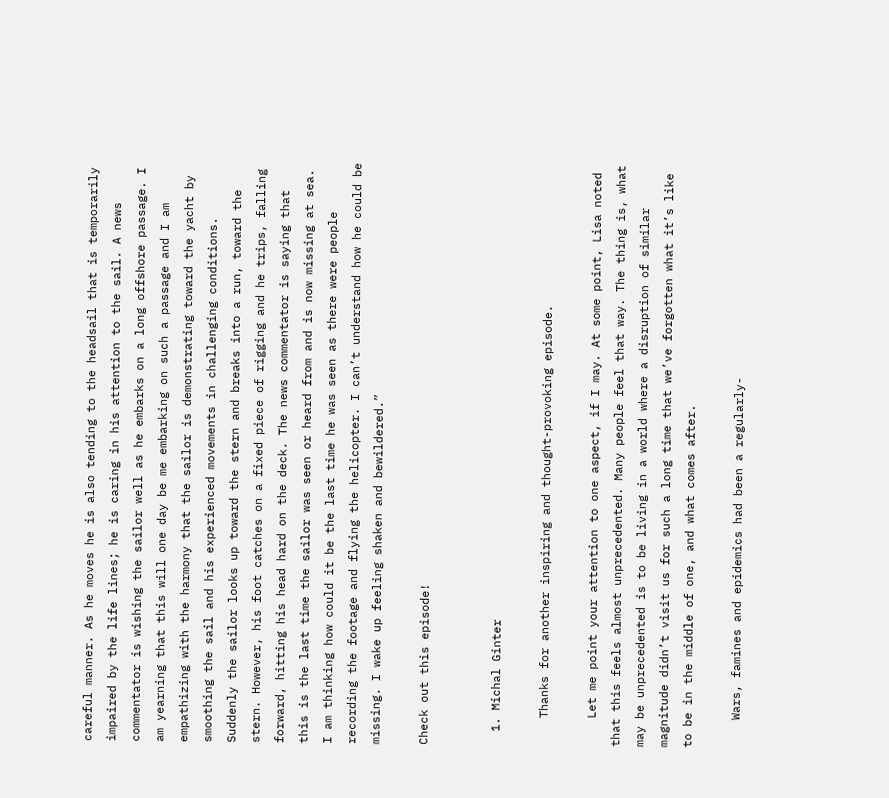careful manner. As he moves he is also tending to the headsail that is temporarily impaired by the life lines; he is caring in his attention to the sail. A news commentator is wishing the sailor well as he embarks on a long offshore passage. I am yearning that this will one day be me embarking on such a passage and I am empathizing with the harmony that the sailor is demonstrating toward the yacht by smoothing the sail and his experienced movements in challenging conditions. Suddenly the sailor looks up toward the stern and breaks into a run, toward the stern. However, his foot catches on a fixed piece of rigging and he trips, falling forward, hitting his head hard on the deck. The news commentator is saying that this is the last time the sailor was seen or heard from and is now missing at sea. I am thinking how could it be the last time he was seen as there were people recording the footage and flying the helicopter. I can’t understand how he could be missing. I wake up feeling shaken and bewildered.”

Check out this episode!


  1. Michal Ginter

    Thanks for another inspiring and thought-provoking episode.

    Let me point your attention to one aspect, if I may. At some point, Lisa noted that this feels almost unprecedented. Many people feel that way. The thing is, what may be unprecedented is to be living in a world where a disruption of similar magnitude didn’t visit us for such a long time that we’ve forgotten what it’s like to be in the middle of one, and what comes after.

    Wars, famines and epidemics had been a regularly-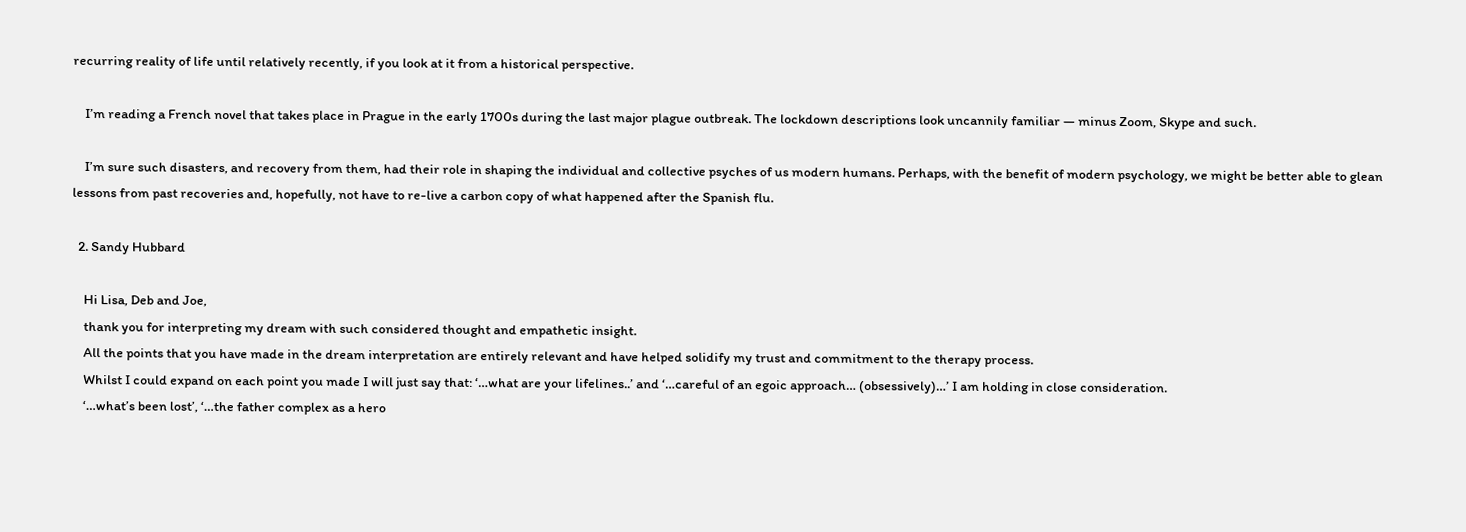recurring reality of life until relatively recently, if you look at it from a historical perspective.

    I’m reading a French novel that takes place in Prague in the early 1700s during the last major plague outbreak. The lockdown descriptions look uncannily familiar — minus Zoom, Skype and such.

    I’m sure such disasters, and recovery from them, had their role in shaping the individual and collective psyches of us modern humans. Perhaps, with the benefit of modern psychology, we might be better able to glean lessons from past recoveries and, hopefully, not have to re-live a carbon copy of what happened after the Spanish flu.

  2. Sandy Hubbard

    Hi Lisa, Deb and Joe,
    thank you for interpreting my dream with such considered thought and empathetic insight.
    All the points that you have made in the dream interpretation are entirely relevant and have helped solidify my trust and commitment to the therapy process.
    Whilst I could expand on each point you made I will just say that: ‘…what are your lifelines..’ and ‘…careful of an egoic approach… (obsessively)…’ I am holding in close consideration.
    ‘…what’s been lost’, ‘…the father complex as a hero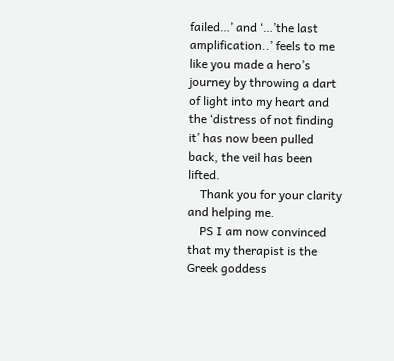failed…’ and ‘…’the last amplification..’ feels to me like you made a hero’s journey by throwing a dart of light into my heart and the ‘distress of not finding it’ has now been pulled back, the veil has been lifted.
    Thank you for your clarity and helping me.
    PS I am now convinced that my therapist is the Greek goddess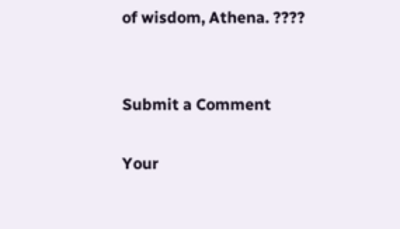of wisdom, Athena. ????


Submit a Comment

Your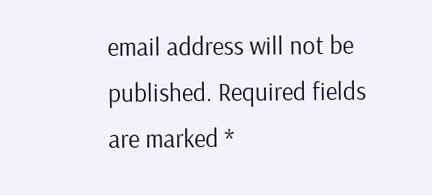email address will not be published. Required fields are marked *